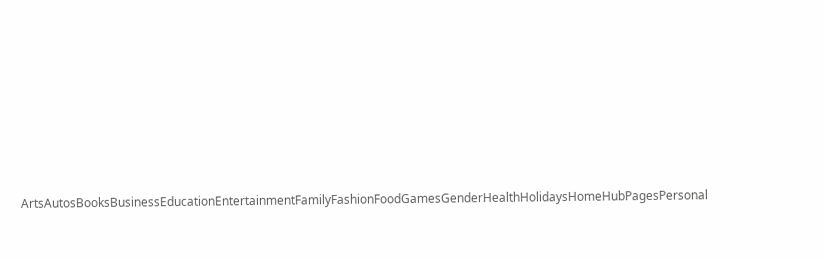ArtsAutosBooksBusinessEducationEntertainmentFamilyFashionFoodGamesGenderHealthHolidaysHomeHubPagesPersonal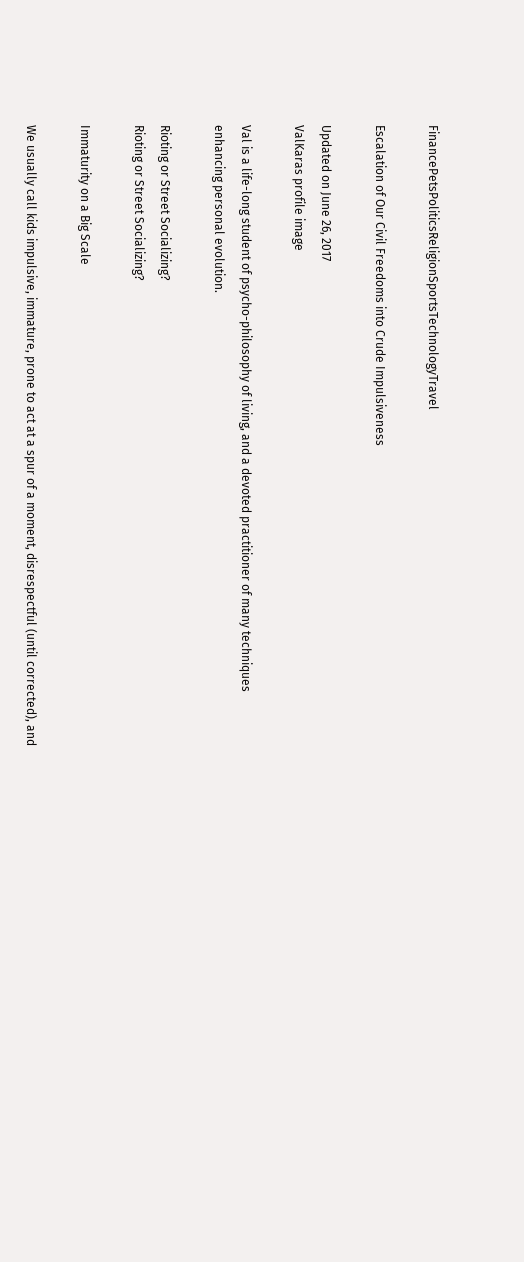FinancePetsPoliticsReligionSportsTechnologyTravel

Escalation of Our Civil Freedoms into Crude Impulsiveness

Updated on June 26, 2017
ValKaras profile image

Val is a life-long student of psycho-philosophy of living, and a devoted practitioner of many techniques enhancing personal evolution.

Rioting or Street Socializing?
Rioting or Street Socializing?

Immaturity on a Big Scale

We usually call kids impulsive, immature, prone to act at a spur of a moment, disrespectful (until corrected), and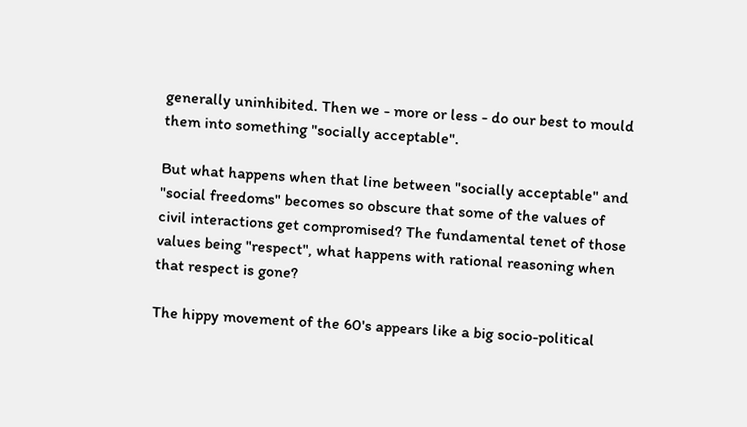generally uninhibited. Then we - more or less - do our best to mould them into something "socially acceptable".

But what happens when that line between "socially acceptable" and "social freedoms" becomes so obscure that some of the values of civil interactions get compromised? The fundamental tenet of those values being "respect", what happens with rational reasoning when that respect is gone?

The hippy movement of the 60's appears like a big socio-political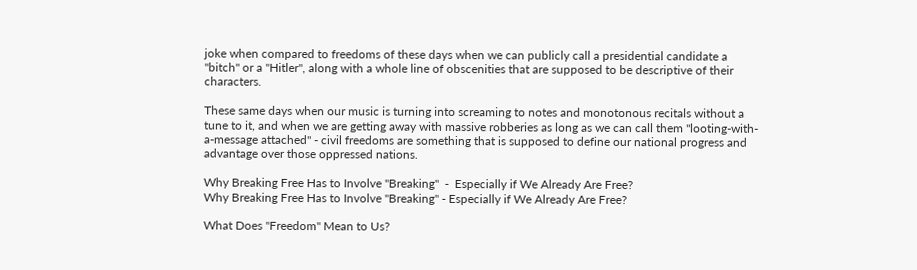joke when compared to freedoms of these days when we can publicly call a presidential candidate a "bitch" or a "Hitler", along with a whole line of obscenities that are supposed to be descriptive of their characters.

These same days when our music is turning into screaming to notes and monotonous recitals without a tune to it, and when we are getting away with massive robberies as long as we can call them "looting-with-a-message attached" - civil freedoms are something that is supposed to define our national progress and advantage over those oppressed nations.

Why Breaking Free Has to Involve "Breaking"  -  Especially if We Already Are Free?
Why Breaking Free Has to Involve "Breaking" - Especially if We Already Are Free?

What Does "Freedom" Mean to Us?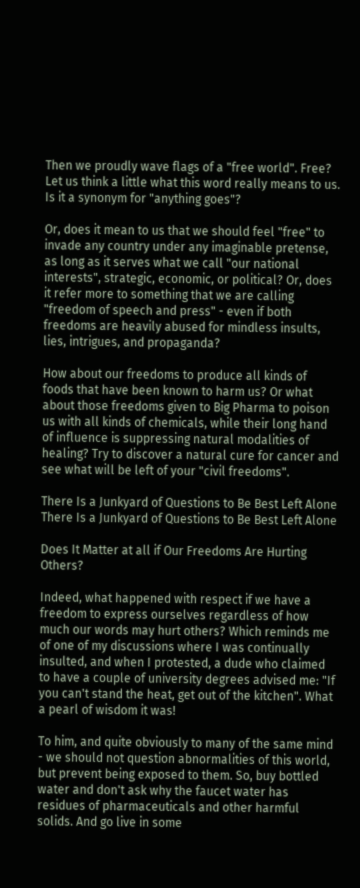Then we proudly wave flags of a "free world". Free? Let us think a little what this word really means to us. Is it a synonym for "anything goes"?

Or, does it mean to us that we should feel "free" to invade any country under any imaginable pretense, as long as it serves what we call "our national interests", strategic, economic, or political? Or, does it refer more to something that we are calling "freedom of speech and press" - even if both freedoms are heavily abused for mindless insults, lies, intrigues, and propaganda?

How about our freedoms to produce all kinds of foods that have been known to harm us? Or what about those freedoms given to Big Pharma to poison us with all kinds of chemicals, while their long hand of influence is suppressing natural modalities of healing? Try to discover a natural cure for cancer and see what will be left of your "civil freedoms".

There Is a Junkyard of Questions to Be Best Left Alone
There Is a Junkyard of Questions to Be Best Left Alone

Does It Matter at all if Our Freedoms Are Hurting Others?

Indeed, what happened with respect if we have a freedom to express ourselves regardless of how much our words may hurt others? Which reminds me of one of my discussions where I was continually insulted, and when I protested, a dude who claimed to have a couple of university degrees advised me: "If you can't stand the heat, get out of the kitchen". What a pearl of wisdom it was!

To him, and quite obviously to many of the same mind - we should not question abnormalities of this world, but prevent being exposed to them. So, buy bottled water and don't ask why the faucet water has residues of pharmaceuticals and other harmful solids. And go live in some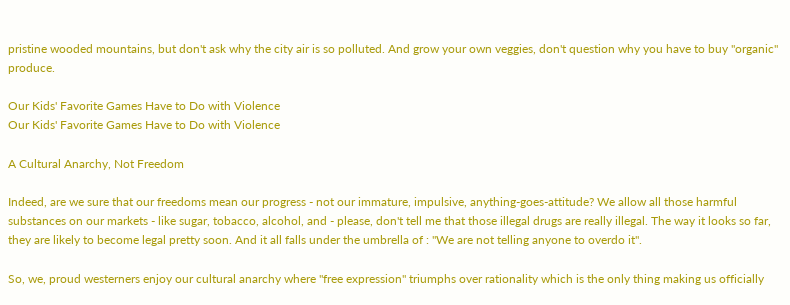pristine wooded mountains, but don't ask why the city air is so polluted. And grow your own veggies, don't question why you have to buy "organic" produce.

Our Kids' Favorite Games Have to Do with Violence
Our Kids' Favorite Games Have to Do with Violence

A Cultural Anarchy, Not Freedom

Indeed, are we sure that our freedoms mean our progress - not our immature, impulsive, anything-goes-attitude? We allow all those harmful substances on our markets - like sugar, tobacco, alcohol, and - please, don't tell me that those illegal drugs are really illegal. The way it looks so far, they are likely to become legal pretty soon. And it all falls under the umbrella of : "We are not telling anyone to overdo it".

So, we, proud westerners enjoy our cultural anarchy where "free expression" triumphs over rationality which is the only thing making us officially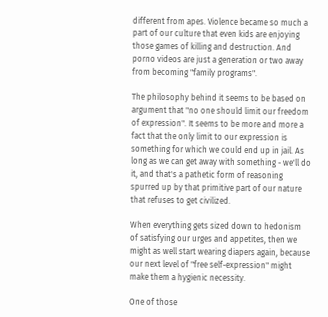different from apes. Violence became so much a part of our culture that even kids are enjoying those games of killing and destruction. And porno videos are just a generation or two away from becoming "family programs".

The philosophy behind it seems to be based on argument that "no one should limit our freedom of expression". It seems to be more and more a fact that the only limit to our expression is something for which we could end up in jail. As long as we can get away with something - we'll do it, and that's a pathetic form of reasoning spurred up by that primitive part of our nature that refuses to get civilized.

When everything gets sized down to hedonism of satisfying our urges and appetites, then we might as well start wearing diapers again, because our next level of "free self-expression" might make them a hygienic necessity.

One of those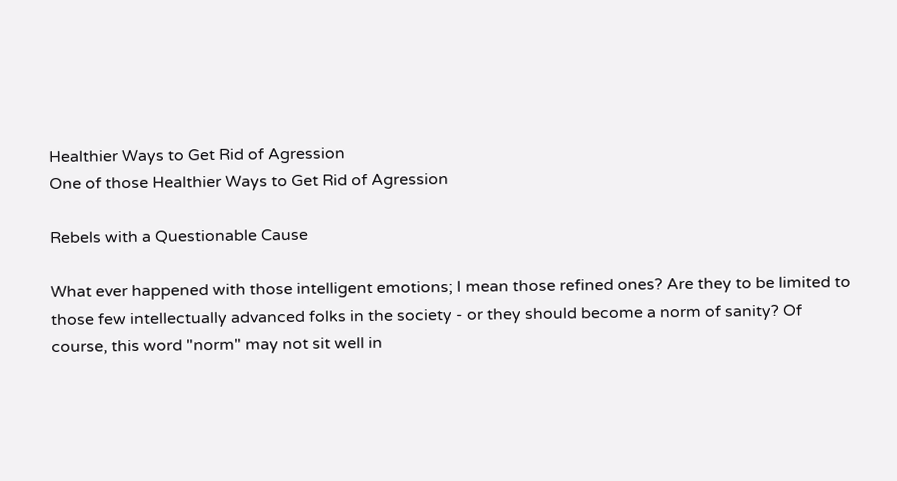Healthier Ways to Get Rid of Agression
One of those Healthier Ways to Get Rid of Agression

Rebels with a Questionable Cause

What ever happened with those intelligent emotions; I mean those refined ones? Are they to be limited to those few intellectually advanced folks in the society - or they should become a norm of sanity? Of course, this word "norm" may not sit well in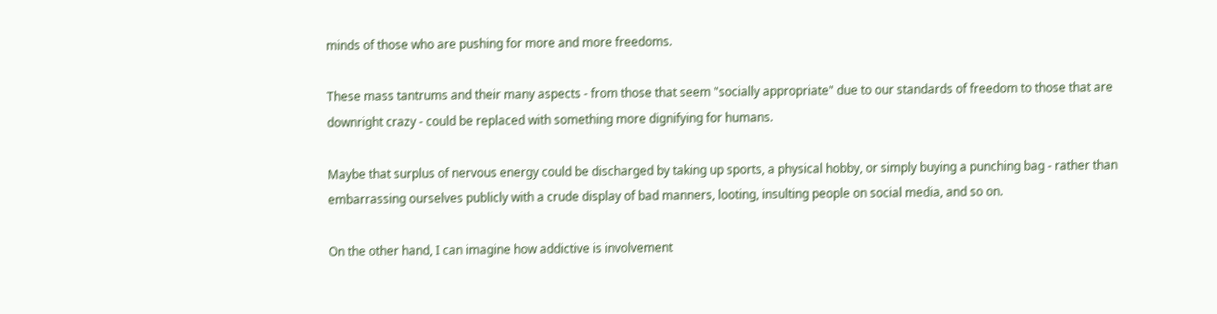minds of those who are pushing for more and more freedoms.

These mass tantrums and their many aspects - from those that seem "socially appropriate" due to our standards of freedom to those that are downright crazy - could be replaced with something more dignifying for humans.

Maybe that surplus of nervous energy could be discharged by taking up sports, a physical hobby, or simply buying a punching bag - rather than embarrassing ourselves publicly with a crude display of bad manners, looting, insulting people on social media, and so on.

On the other hand, I can imagine how addictive is involvement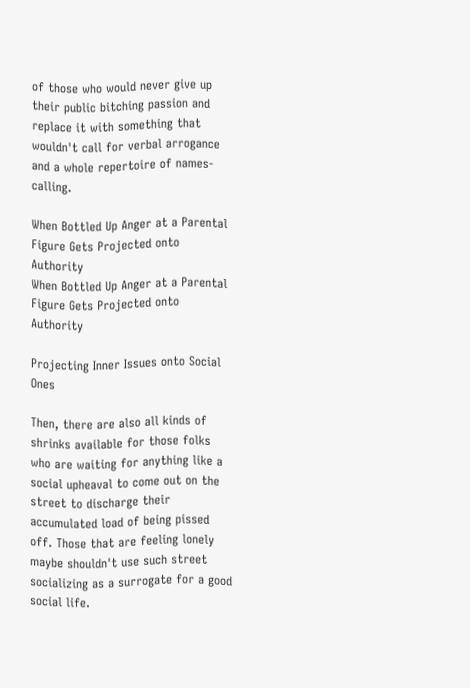of those who would never give up their public bitching passion and replace it with something that wouldn't call for verbal arrogance and a whole repertoire of names-calling.

When Bottled Up Anger at a Parental Figure Gets Projected onto Authority
When Bottled Up Anger at a Parental Figure Gets Projected onto Authority

Projecting Inner Issues onto Social Ones

Then, there are also all kinds of shrinks available for those folks who are waiting for anything like a social upheaval to come out on the street to discharge their accumulated load of being pissed off. Those that are feeling lonely maybe shouldn't use such street socializing as a surrogate for a good social life.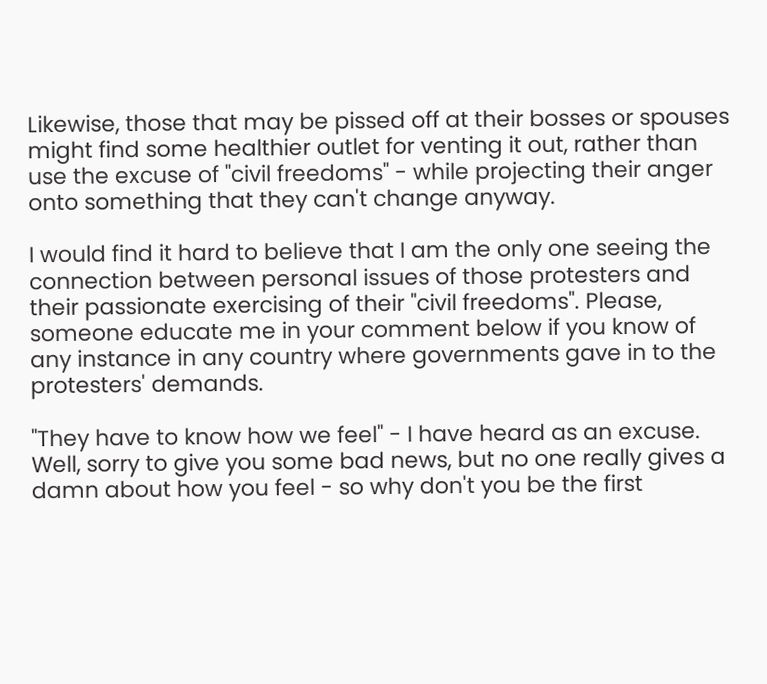Likewise, those that may be pissed off at their bosses or spouses might find some healthier outlet for venting it out, rather than use the excuse of "civil freedoms" - while projecting their anger onto something that they can't change anyway.

I would find it hard to believe that I am the only one seeing the connection between personal issues of those protesters and their passionate exercising of their "civil freedoms". Please, someone educate me in your comment below if you know of any instance in any country where governments gave in to the protesters' demands.

"They have to know how we feel" - I have heard as an excuse. Well, sorry to give you some bad news, but no one really gives a damn about how you feel - so why don't you be the first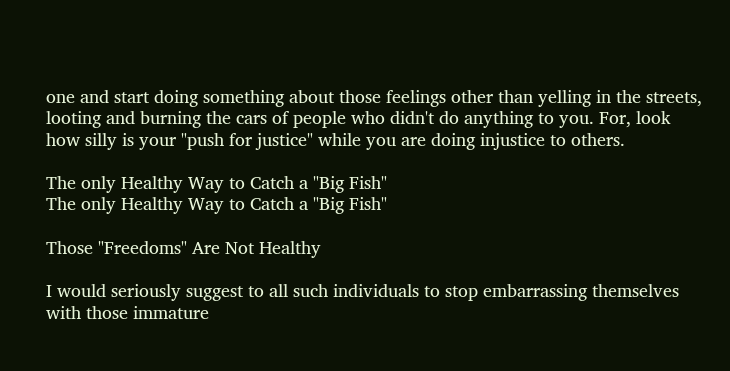one and start doing something about those feelings other than yelling in the streets, looting and burning the cars of people who didn't do anything to you. For, look how silly is your "push for justice" while you are doing injustice to others.

The only Healthy Way to Catch a "Big Fish"
The only Healthy Way to Catch a "Big Fish"

Those "Freedoms" Are Not Healthy

I would seriously suggest to all such individuals to stop embarrassing themselves with those immature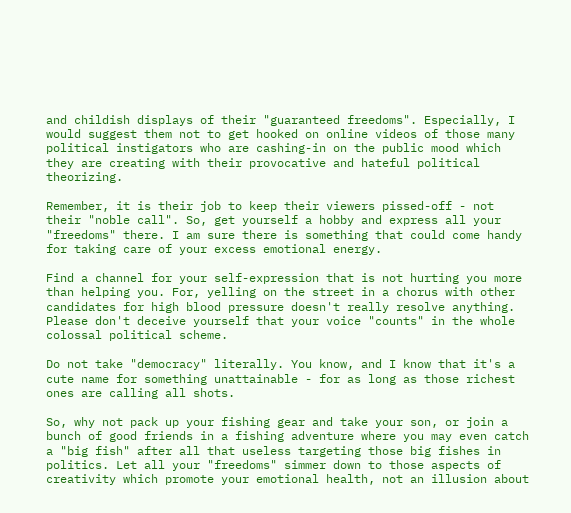and childish displays of their "guaranteed freedoms". Especially, I would suggest them not to get hooked on online videos of those many political instigators who are cashing-in on the public mood which they are creating with their provocative and hateful political theorizing.

Remember, it is their job to keep their viewers pissed-off - not their "noble call". So, get yourself a hobby and express all your "freedoms" there. I am sure there is something that could come handy for taking care of your excess emotional energy.

Find a channel for your self-expression that is not hurting you more than helping you. For, yelling on the street in a chorus with other candidates for high blood pressure doesn't really resolve anything. Please don't deceive yourself that your voice "counts" in the whole colossal political scheme.

Do not take "democracy" literally. You know, and I know that it's a cute name for something unattainable - for as long as those richest ones are calling all shots.

So, why not pack up your fishing gear and take your son, or join a bunch of good friends in a fishing adventure where you may even catch a "big fish" after all that useless targeting those big fishes in politics. Let all your "freedoms" simmer down to those aspects of creativity which promote your emotional health, not an illusion about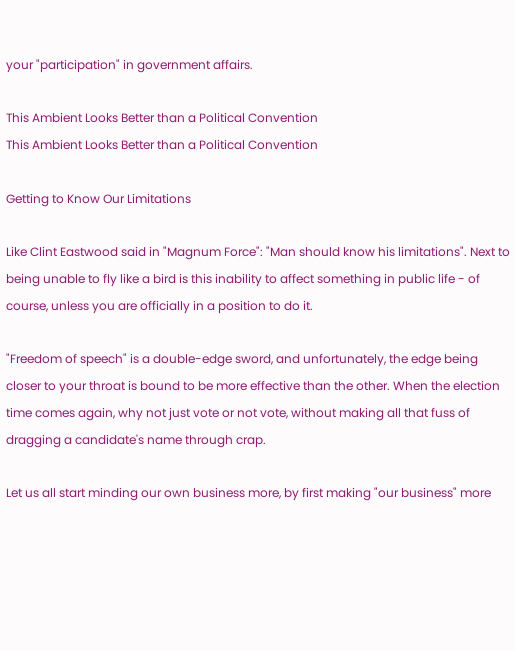your "participation" in government affairs.

This Ambient Looks Better than a Political Convention
This Ambient Looks Better than a Political Convention

Getting to Know Our Limitations

Like Clint Eastwood said in "Magnum Force": "Man should know his limitations". Next to being unable to fly like a bird is this inability to affect something in public life - of course, unless you are officially in a position to do it.

"Freedom of speech" is a double-edge sword, and unfortunately, the edge being closer to your throat is bound to be more effective than the other. When the election time comes again, why not just vote or not vote, without making all that fuss of dragging a candidate's name through crap.

Let us all start minding our own business more, by first making "our business" more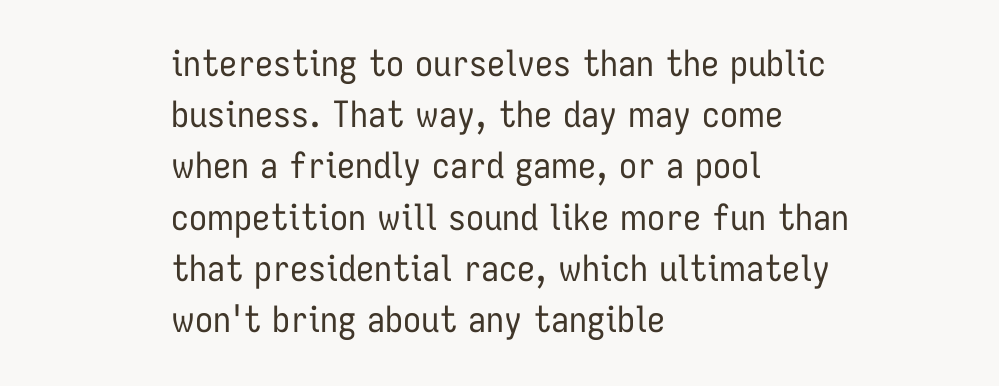interesting to ourselves than the public business. That way, the day may come when a friendly card game, or a pool competition will sound like more fun than that presidential race, which ultimately won't bring about any tangible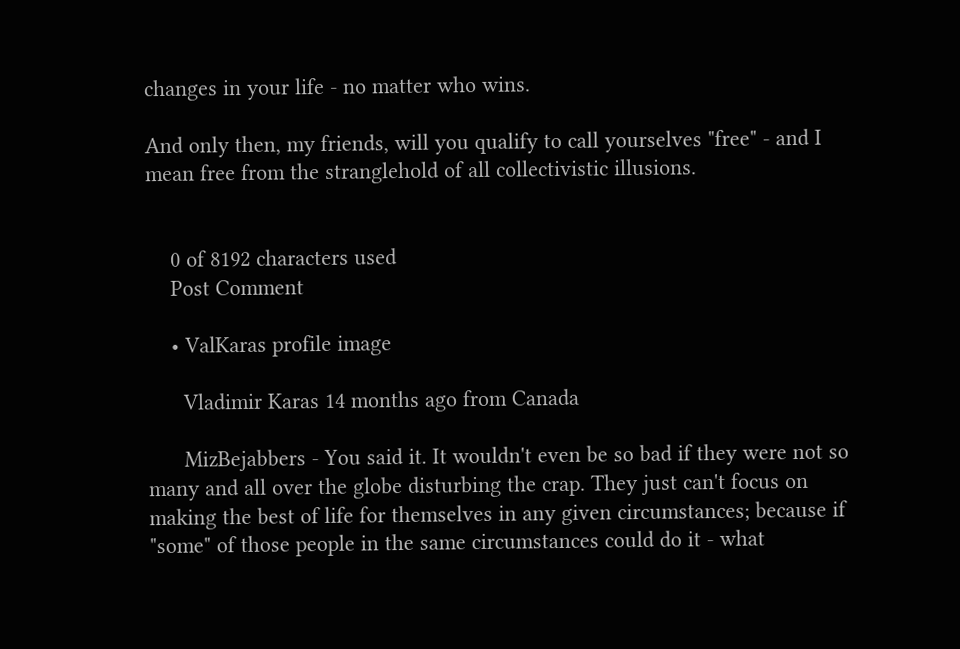changes in your life - no matter who wins.

And only then, my friends, will you qualify to call yourselves "free" - and I mean free from the stranglehold of all collectivistic illusions.


    0 of 8192 characters used
    Post Comment

    • ValKaras profile image

      Vladimir Karas 14 months ago from Canada

      MizBejabbers - You said it. It wouldn't even be so bad if they were not so many and all over the globe disturbing the crap. They just can't focus on making the best of life for themselves in any given circumstances; because if "some" of those people in the same circumstances could do it - what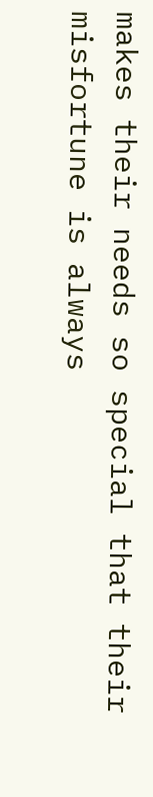makes their needs so special that their misfortune is always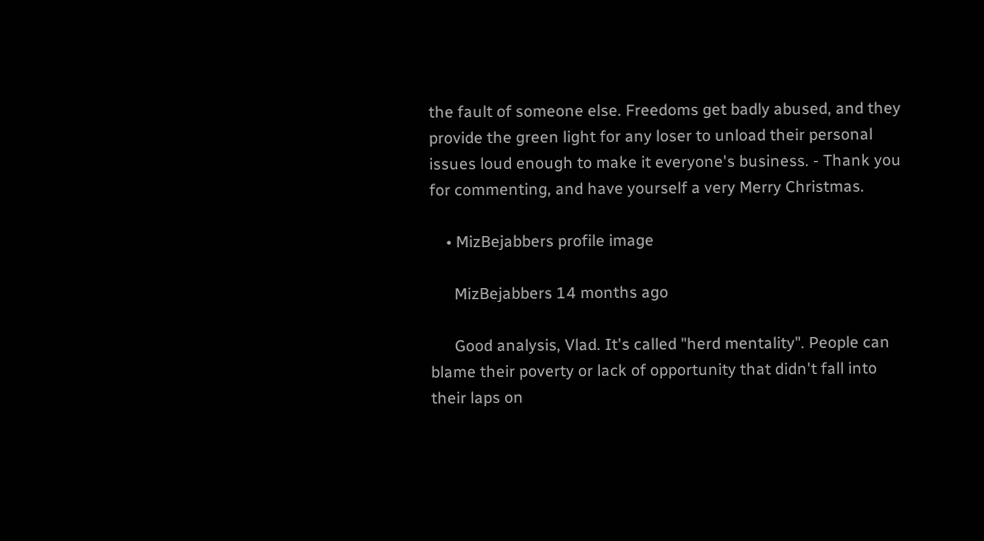the fault of someone else. Freedoms get badly abused, and they provide the green light for any loser to unload their personal issues loud enough to make it everyone's business. - Thank you for commenting, and have yourself a very Merry Christmas.

    • MizBejabbers profile image

      MizBejabbers 14 months ago

      Good analysis, Vlad. It's called "herd mentality". People can blame their poverty or lack of opportunity that didn't fall into their laps on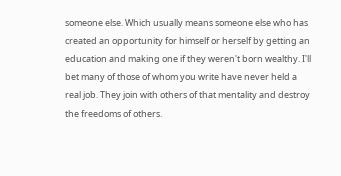someone else. Which usually means someone else who has created an opportunity for himself or herself by getting an education and making one if they weren't born wealthy. I'll bet many of those of whom you write have never held a real job. They join with others of that mentality and destroy the freedoms of others.